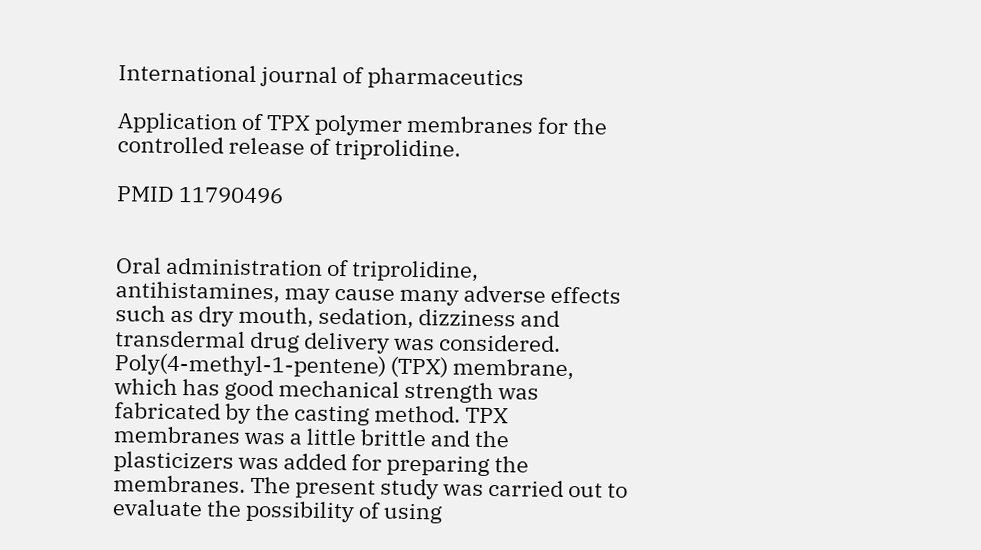International journal of pharmaceutics

Application of TPX polymer membranes for the controlled release of triprolidine.

PMID 11790496


Oral administration of triprolidine, antihistamines, may cause many adverse effects such as dry mouth, sedation, dizziness and transdermal drug delivery was considered. Poly(4-methyl-1-pentene) (TPX) membrane, which has good mechanical strength was fabricated by the casting method. TPX membranes was a little brittle and the plasticizers was added for preparing the membranes. The present study was carried out to evaluate the possibility of using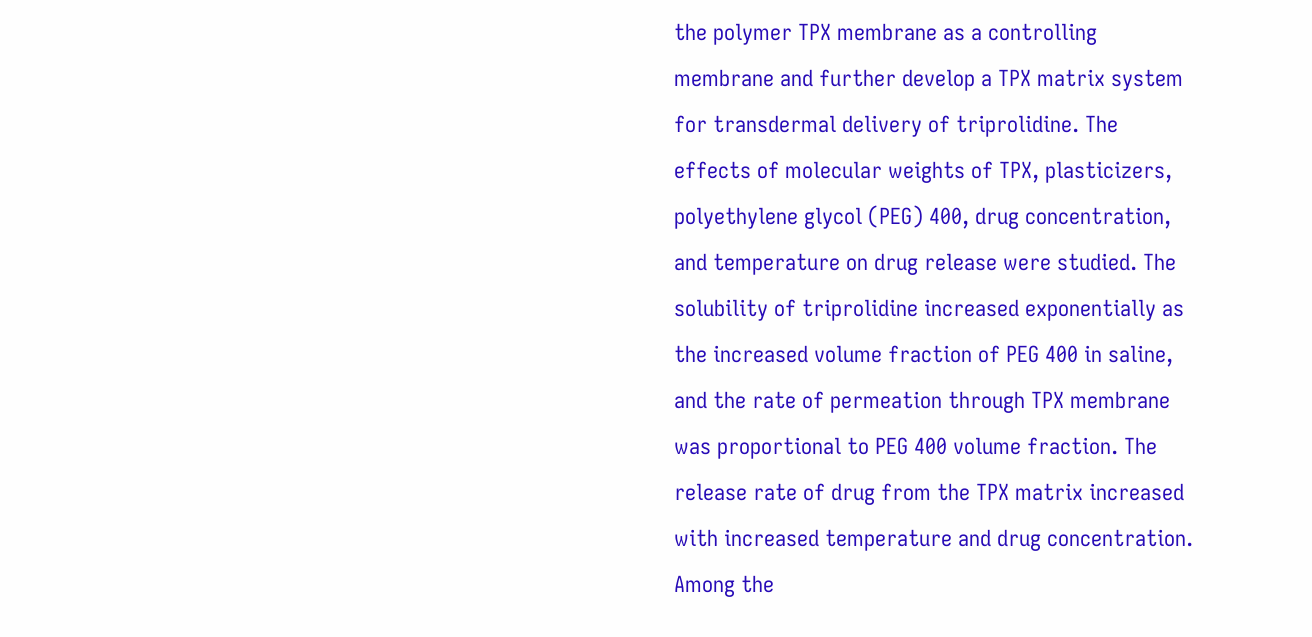the polymer TPX membrane as a controlling membrane and further develop a TPX matrix system for transdermal delivery of triprolidine. The effects of molecular weights of TPX, plasticizers, polyethylene glycol (PEG) 400, drug concentration, and temperature on drug release were studied. The solubility of triprolidine increased exponentially as the increased volume fraction of PEG 400 in saline, and the rate of permeation through TPX membrane was proportional to PEG 400 volume fraction. The release rate of drug from the TPX matrix increased with increased temperature and drug concentration. Among the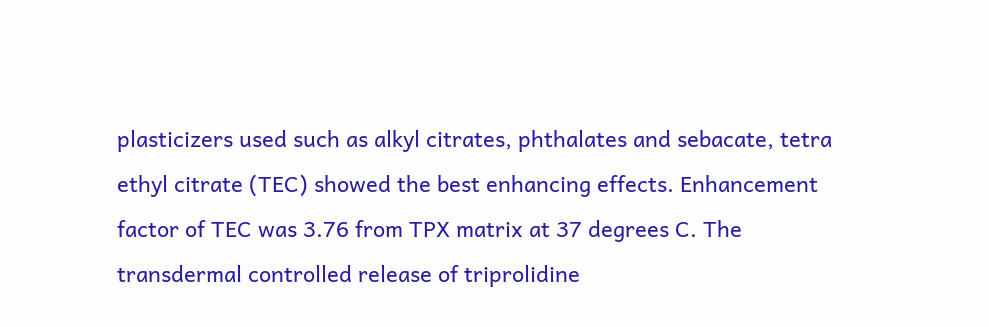plasticizers used such as alkyl citrates, phthalates and sebacate, tetra ethyl citrate (TEC) showed the best enhancing effects. Enhancement factor of TEC was 3.76 from TPX matrix at 37 degrees C. The transdermal controlled release of triprolidine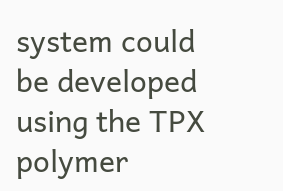system could be developed using the TPX polymer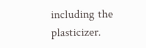including the plasticizer.